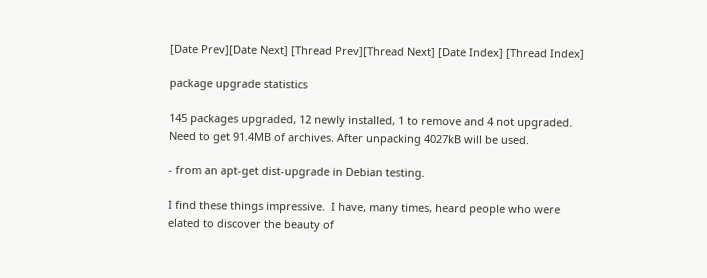[Date Prev][Date Next] [Thread Prev][Thread Next] [Date Index] [Thread Index]

package upgrade statistics

145 packages upgraded, 12 newly installed, 1 to remove and 4 not upgraded.
Need to get 91.4MB of archives. After unpacking 4027kB will be used.

- from an apt-get dist-upgrade in Debian testing.

I find these things impressive.  I have, many times, heard people who were
elated to discover the beauty of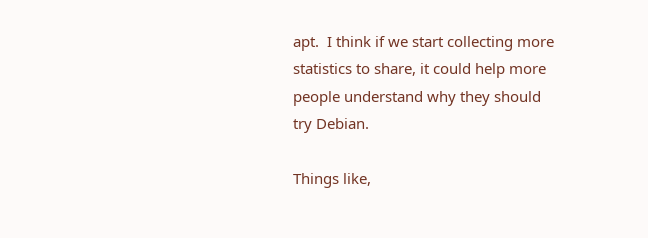apt.  I think if we start collecting more
statistics to share, it could help more people understand why they should
try Debian.

Things like,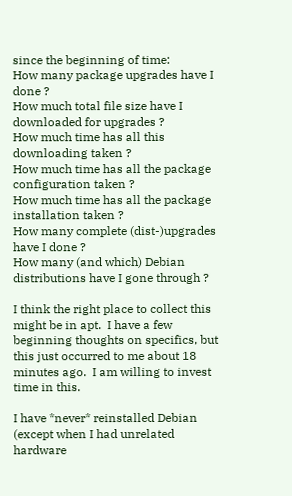since the beginning of time:
How many package upgrades have I done ?
How much total file size have I downloaded for upgrades ?
How much time has all this downloading taken ?
How much time has all the package configuration taken ?
How much time has all the package installation taken ?
How many complete (dist-)upgrades have I done ?
How many (and which) Debian distributions have I gone through ?

I think the right place to collect this might be in apt.  I have a few
beginning thoughts on specifics, but this just occurred to me about 18
minutes ago.  I am willing to invest time in this.

I have *never* reinstalled Debian (except when I had unrelated hardware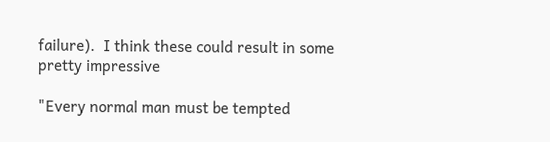failure).  I think these could result in some pretty impressive

"Every normal man must be tempted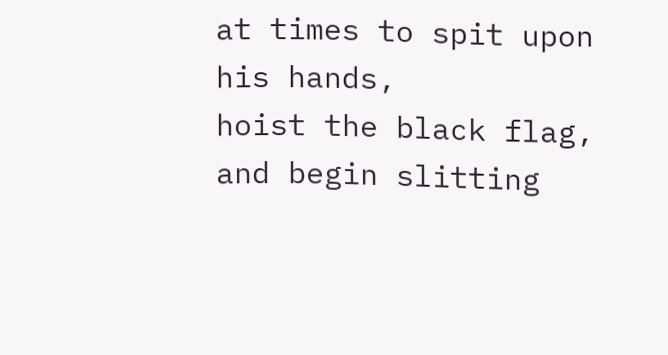at times to spit upon his hands,
hoist the black flag, and begin slitting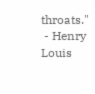throats."
 - Henry Louis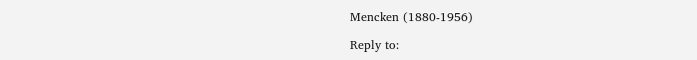Mencken (1880-1956)

Reply to: